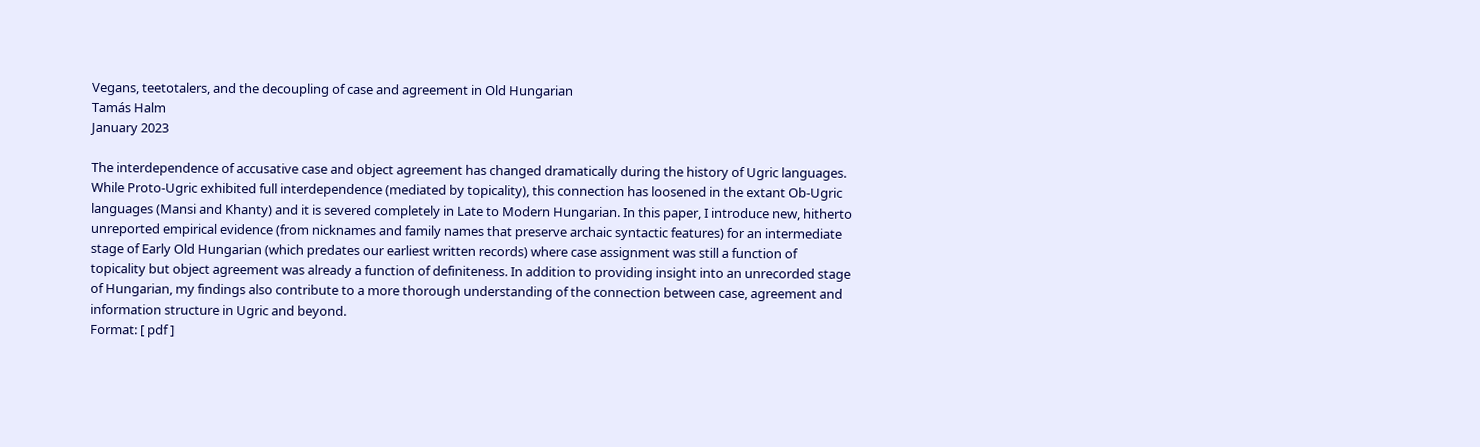Vegans, teetotalers, and the decoupling of case and agreement in Old Hungarian
Tamás Halm
January 2023

The interdependence of accusative case and object agreement has changed dramatically during the history of Ugric languages. While Proto-Ugric exhibited full interdependence (mediated by topicality), this connection has loosened in the extant Ob-Ugric languages (Mansi and Khanty) and it is severed completely in Late to Modern Hungarian. In this paper, I introduce new, hitherto unreported empirical evidence (from nicknames and family names that preserve archaic syntactic features) for an intermediate stage of Early Old Hungarian (which predates our earliest written records) where case assignment was still a function of topicality but object agreement was already a function of definiteness. In addition to providing insight into an unrecorded stage of Hungarian, my findings also contribute to a more thorough understanding of the connection between case, agreement and information structure in Ugric and beyond.
Format: [ pdf ]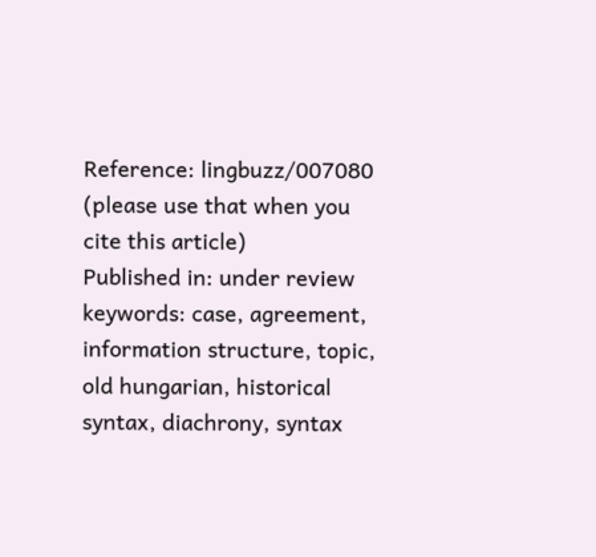Reference: lingbuzz/007080
(please use that when you cite this article)
Published in: under review
keywords: case, agreement, information structure, topic, old hungarian, historical syntax, diachrony, syntax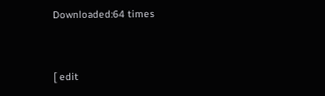Downloaded:64 times


[ edit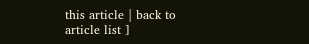this article | back to article list ]